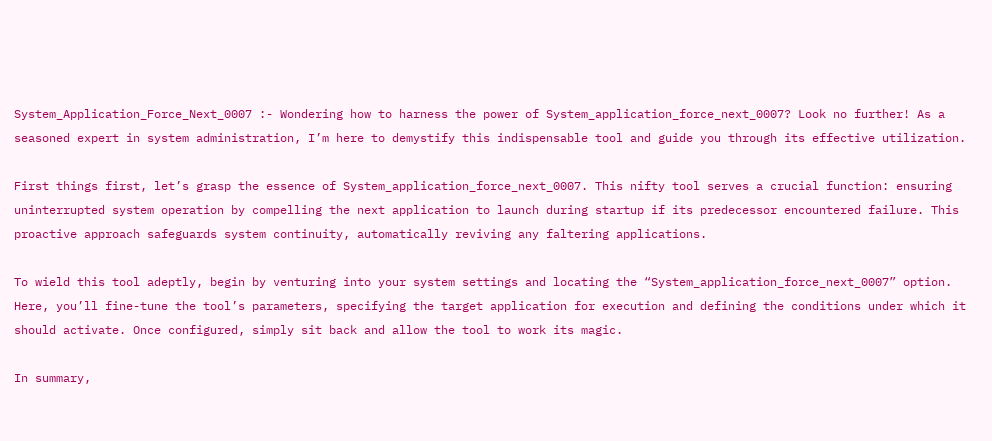System_Application_Force_Next_0007 :- Wondering how to harness the power of System_application_force_next_0007? Look no further! As a seasoned expert in system administration, I’m here to demystify this indispensable tool and guide you through its effective utilization.

First things first, let’s grasp the essence of System_application_force_next_0007. This nifty tool serves a crucial function: ensuring uninterrupted system operation by compelling the next application to launch during startup if its predecessor encountered failure. This proactive approach safeguards system continuity, automatically reviving any faltering applications.

To wield this tool adeptly, begin by venturing into your system settings and locating the “System_application_force_next_0007” option. Here, you’ll fine-tune the tool’s parameters, specifying the target application for execution and defining the conditions under which it should activate. Once configured, simply sit back and allow the tool to work its magic.

In summary,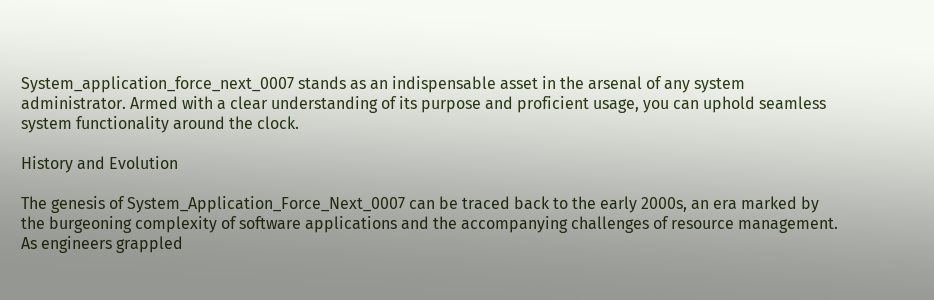System_application_force_next_0007 stands as an indispensable asset in the arsenal of any system administrator. Armed with a clear understanding of its purpose and proficient usage, you can uphold seamless system functionality around the clock.

History and Evolution

The genesis of System_Application_Force_Next_0007 can be traced back to the early 2000s, an era marked by the burgeoning complexity of software applications and the accompanying challenges of resource management. As engineers grappled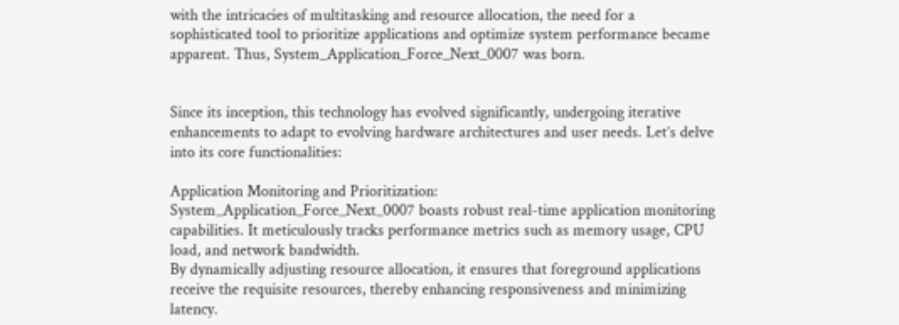with the intricacies of multitasking and resource allocation, the need for a sophisticated tool to prioritize applications and optimize system performance became apparent. Thus, System_Application_Force_Next_0007 was born.


Since its inception, this technology has evolved significantly, undergoing iterative enhancements to adapt to evolving hardware architectures and user needs. Let’s delve into its core functionalities:

Application Monitoring and Prioritization:
System_Application_Force_Next_0007 boasts robust real-time application monitoring capabilities. It meticulously tracks performance metrics such as memory usage, CPU load, and network bandwidth.
By dynamically adjusting resource allocation, it ensures that foreground applications receive the requisite resources, thereby enhancing responsiveness and minimizing latency.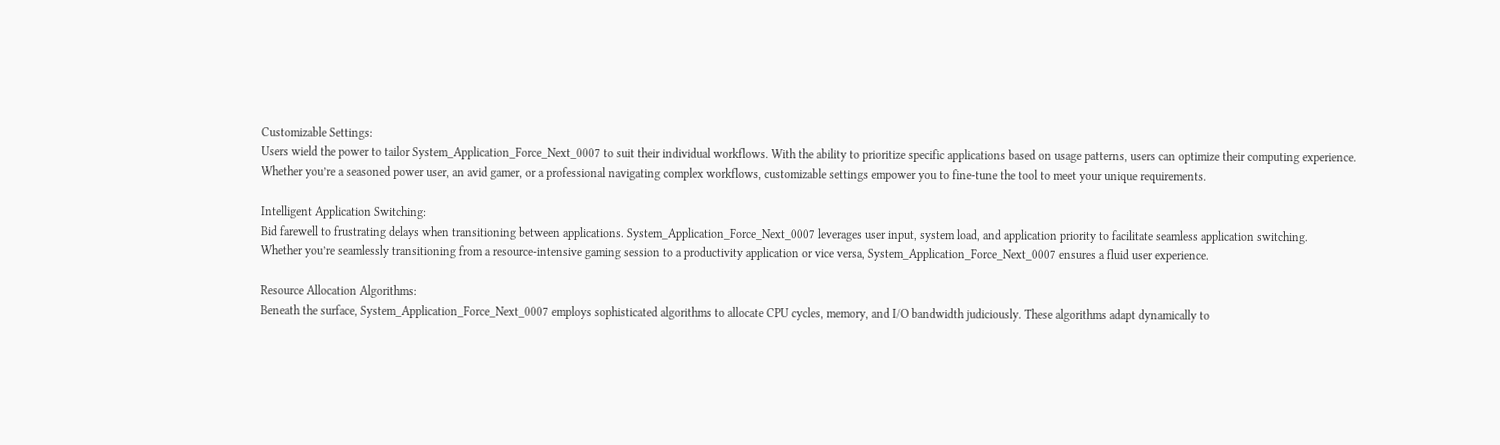Customizable Settings:
Users wield the power to tailor System_Application_Force_Next_0007 to suit their individual workflows. With the ability to prioritize specific applications based on usage patterns, users can optimize their computing experience.
Whether you’re a seasoned power user, an avid gamer, or a professional navigating complex workflows, customizable settings empower you to fine-tune the tool to meet your unique requirements.

Intelligent Application Switching:
Bid farewell to frustrating delays when transitioning between applications. System_Application_Force_Next_0007 leverages user input, system load, and application priority to facilitate seamless application switching.
Whether you’re seamlessly transitioning from a resource-intensive gaming session to a productivity application or vice versa, System_Application_Force_Next_0007 ensures a fluid user experience.

Resource Allocation Algorithms:
Beneath the surface, System_Application_Force_Next_0007 employs sophisticated algorithms to allocate CPU cycles, memory, and I/O bandwidth judiciously. These algorithms adapt dynamically to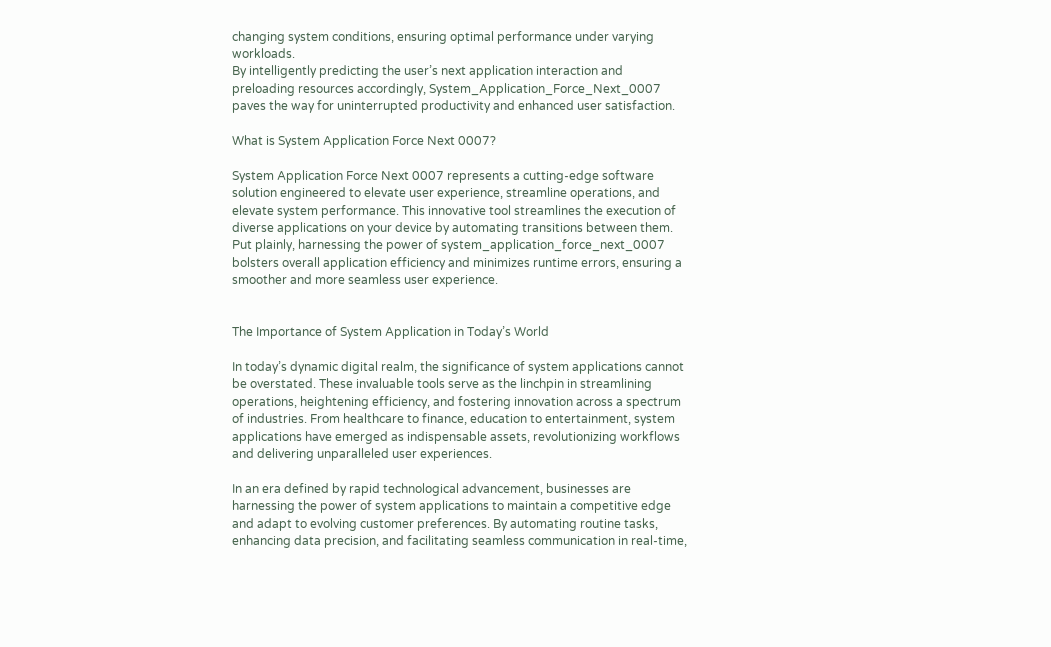changing system conditions, ensuring optimal performance under varying workloads.
By intelligently predicting the user’s next application interaction and preloading resources accordingly, System_Application_Force_Next_0007 paves the way for uninterrupted productivity and enhanced user satisfaction.

What is System Application Force Next 0007?

System Application Force Next 0007 represents a cutting-edge software solution engineered to elevate user experience, streamline operations, and elevate system performance. This innovative tool streamlines the execution of diverse applications on your device by automating transitions between them. Put plainly, harnessing the power of system_application_force_next_0007 bolsters overall application efficiency and minimizes runtime errors, ensuring a smoother and more seamless user experience.


The Importance of System Application in Today’s World

In today’s dynamic digital realm, the significance of system applications cannot be overstated. These invaluable tools serve as the linchpin in streamlining operations, heightening efficiency, and fostering innovation across a spectrum of industries. From healthcare to finance, education to entertainment, system applications have emerged as indispensable assets, revolutionizing workflows and delivering unparalleled user experiences.

In an era defined by rapid technological advancement, businesses are harnessing the power of system applications to maintain a competitive edge and adapt to evolving customer preferences. By automating routine tasks, enhancing data precision, and facilitating seamless communication in real-time,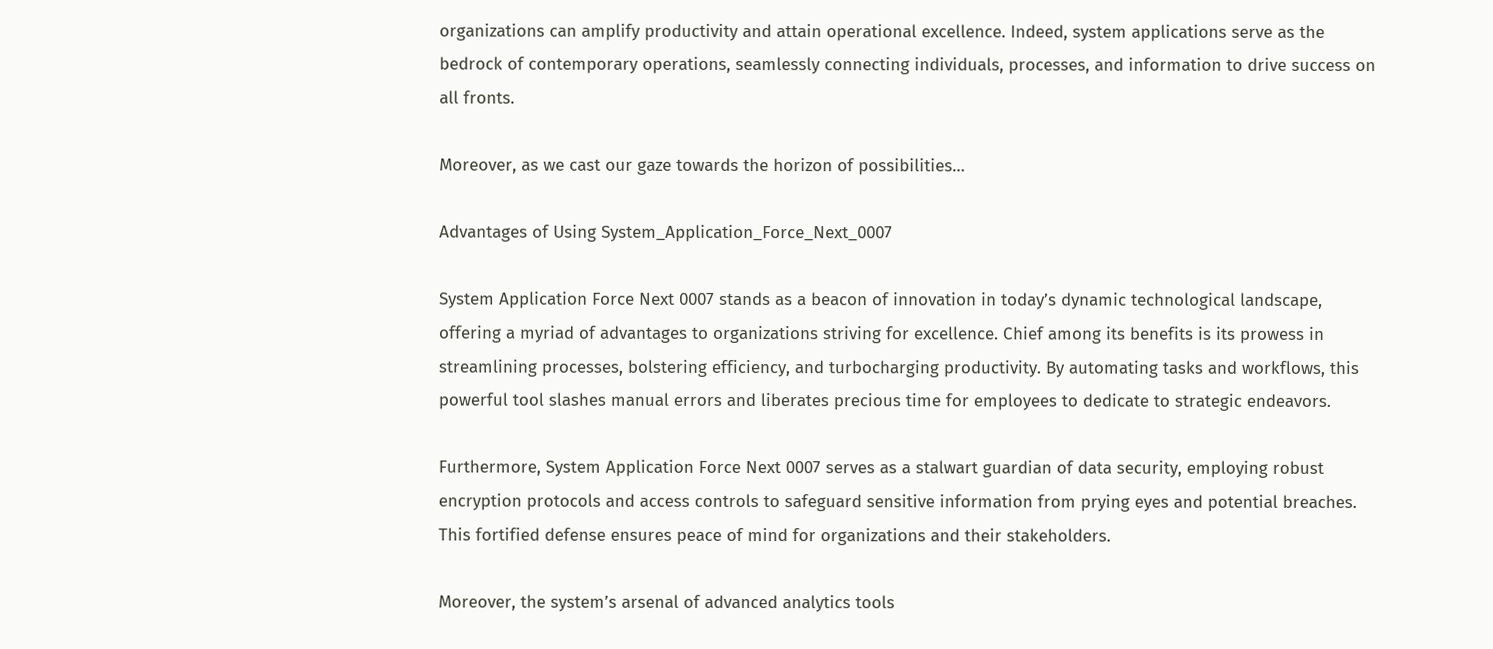organizations can amplify productivity and attain operational excellence. Indeed, system applications serve as the bedrock of contemporary operations, seamlessly connecting individuals, processes, and information to drive success on all fronts.

Moreover, as we cast our gaze towards the horizon of possibilities…

Advantages of Using System_Application_Force_Next_0007

System Application Force Next 0007 stands as a beacon of innovation in today’s dynamic technological landscape, offering a myriad of advantages to organizations striving for excellence. Chief among its benefits is its prowess in streamlining processes, bolstering efficiency, and turbocharging productivity. By automating tasks and workflows, this powerful tool slashes manual errors and liberates precious time for employees to dedicate to strategic endeavors.

Furthermore, System Application Force Next 0007 serves as a stalwart guardian of data security, employing robust encryption protocols and access controls to safeguard sensitive information from prying eyes and potential breaches. This fortified defense ensures peace of mind for organizations and their stakeholders.

Moreover, the system’s arsenal of advanced analytics tools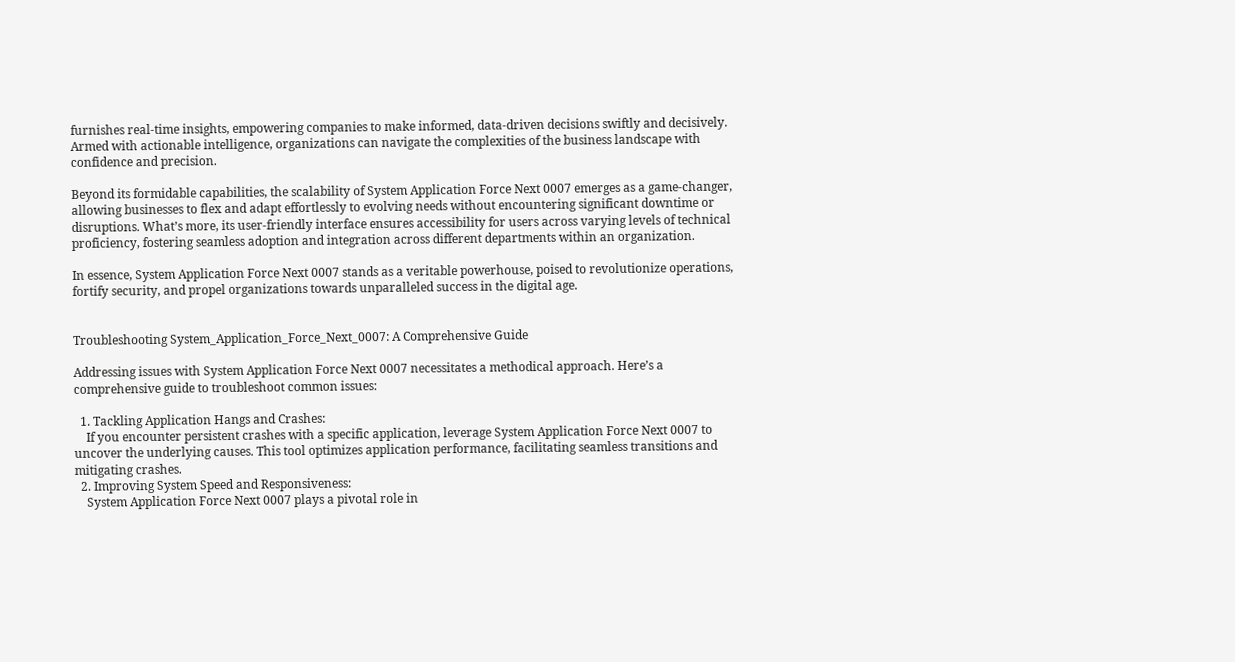furnishes real-time insights, empowering companies to make informed, data-driven decisions swiftly and decisively. Armed with actionable intelligence, organizations can navigate the complexities of the business landscape with confidence and precision.

Beyond its formidable capabilities, the scalability of System Application Force Next 0007 emerges as a game-changer, allowing businesses to flex and adapt effortlessly to evolving needs without encountering significant downtime or disruptions. What’s more, its user-friendly interface ensures accessibility for users across varying levels of technical proficiency, fostering seamless adoption and integration across different departments within an organization.

In essence, System Application Force Next 0007 stands as a veritable powerhouse, poised to revolutionize operations, fortify security, and propel organizations towards unparalleled success in the digital age.


Troubleshooting System_Application_Force_Next_0007: A Comprehensive Guide

Addressing issues with System Application Force Next 0007 necessitates a methodical approach. Here’s a comprehensive guide to troubleshoot common issues:

  1. Tackling Application Hangs and Crashes:
    If you encounter persistent crashes with a specific application, leverage System Application Force Next 0007 to uncover the underlying causes. This tool optimizes application performance, facilitating seamless transitions and mitigating crashes.
  2. Improving System Speed and Responsiveness:
    System Application Force Next 0007 plays a pivotal role in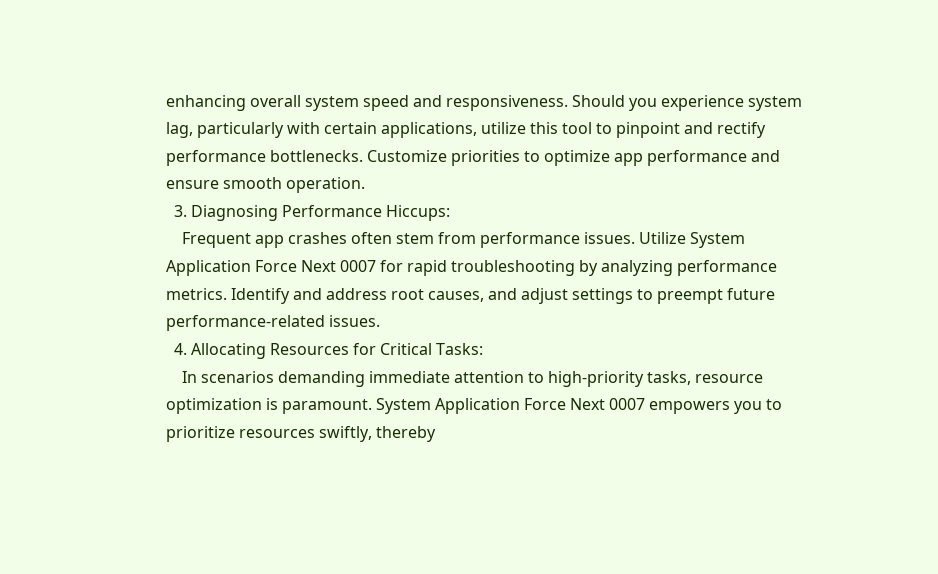enhancing overall system speed and responsiveness. Should you experience system lag, particularly with certain applications, utilize this tool to pinpoint and rectify performance bottlenecks. Customize priorities to optimize app performance and ensure smooth operation.
  3. Diagnosing Performance Hiccups:
    Frequent app crashes often stem from performance issues. Utilize System Application Force Next 0007 for rapid troubleshooting by analyzing performance metrics. Identify and address root causes, and adjust settings to preempt future performance-related issues.
  4. Allocating Resources for Critical Tasks:
    In scenarios demanding immediate attention to high-priority tasks, resource optimization is paramount. System Application Force Next 0007 empowers you to prioritize resources swiftly, thereby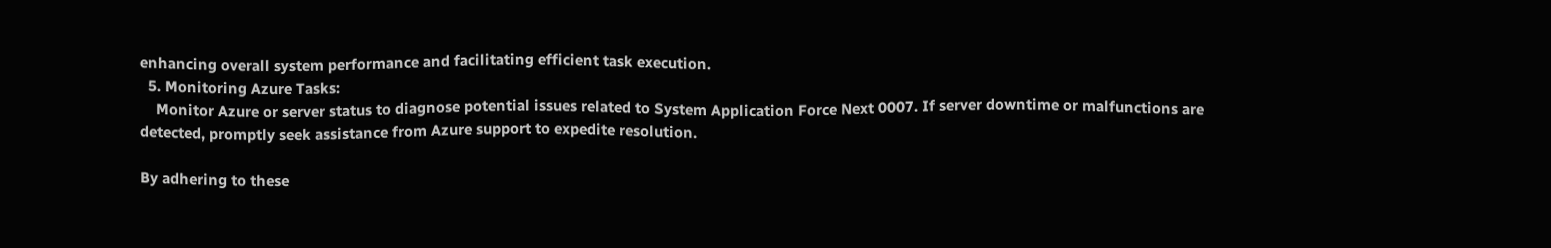enhancing overall system performance and facilitating efficient task execution.
  5. Monitoring Azure Tasks:
    Monitor Azure or server status to diagnose potential issues related to System Application Force Next 0007. If server downtime or malfunctions are detected, promptly seek assistance from Azure support to expedite resolution.

By adhering to these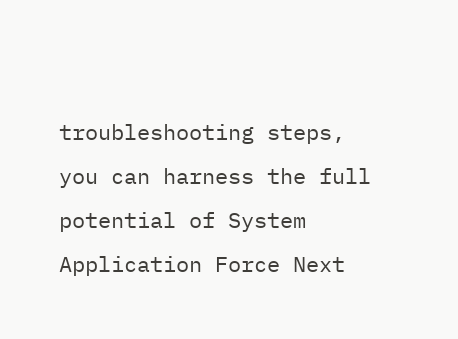troubleshooting steps, you can harness the full potential of System Application Force Next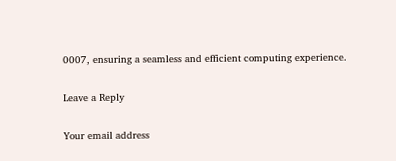0007, ensuring a seamless and efficient computing experience.

Leave a Reply

Your email address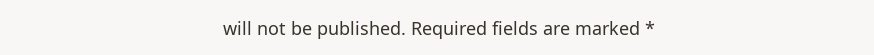will not be published. Required fields are marked *